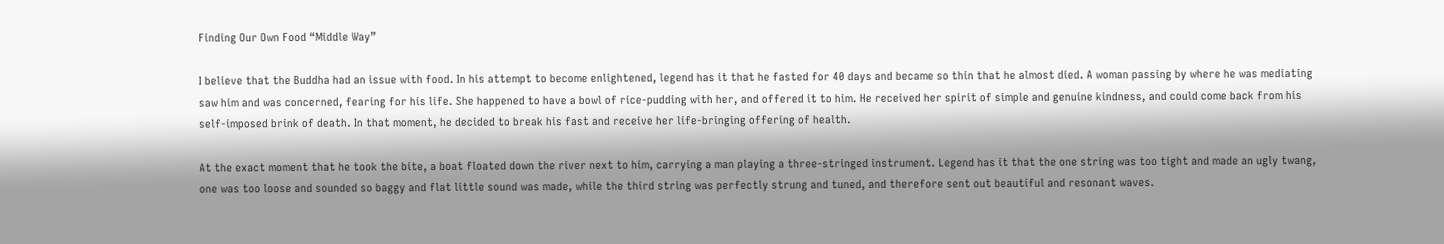Finding Our Own Food “Middle Way”

I believe that the Buddha had an issue with food. In his attempt to become enlightened, legend has it that he fasted for 40 days and became so thin that he almost died. A woman passing by where he was mediating saw him and was concerned, fearing for his life. She happened to have a bowl of rice-pudding with her, and offered it to him. He received her spirit of simple and genuine kindness, and could come back from his self-imposed brink of death. In that moment, he decided to break his fast and receive her life-bringing offering of health.

At the exact moment that he took the bite, a boat floated down the river next to him, carrying a man playing a three-stringed instrument. Legend has it that the one string was too tight and made an ugly twang, one was too loose and sounded so baggy and flat little sound was made, while the third string was perfectly strung and tuned, and therefore sent out beautiful and resonant waves.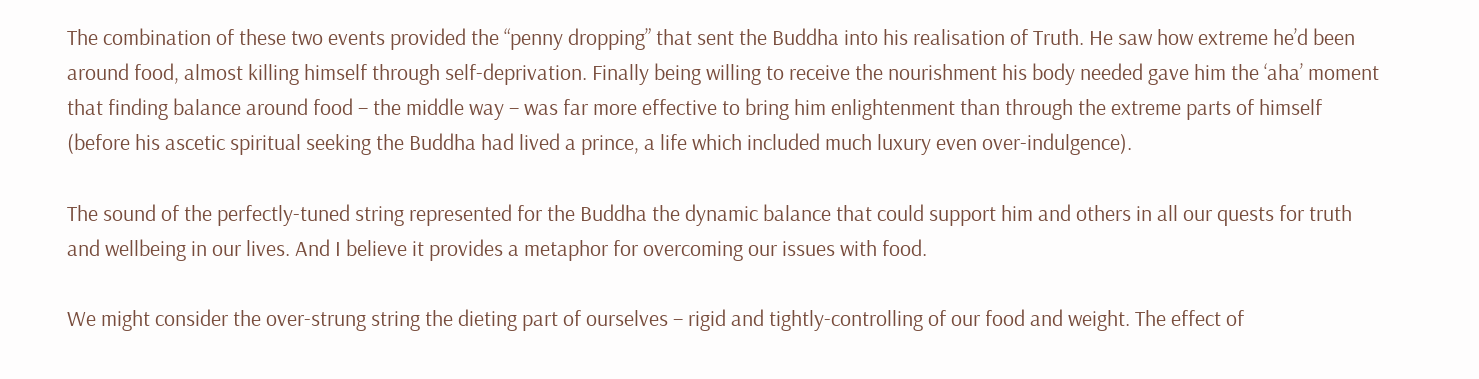The combination of these two events provided the “penny dropping” that sent the Buddha into his realisation of Truth. He saw how extreme he’d been around food, almost killing himself through self-deprivation. Finally being willing to receive the nourishment his body needed gave him the ‘aha’ moment that finding balance around food – the middle way – was far more effective to bring him enlightenment than through the extreme parts of himself (before his ascetic spiritual seeking the Buddha had lived a prince, a life which included much luxury even over-indulgence).

The sound of the perfectly-tuned string represented for the Buddha the dynamic balance that could support him and others in all our quests for truth and wellbeing in our lives. And I believe it provides a metaphor for overcoming our issues with food.

We might consider the over-strung string the dieting part of ourselves – rigid and tightly-controlling of our food and weight. The effect of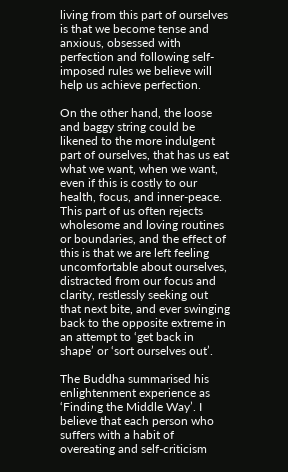living from this part of ourselves is that we become tense and anxious, obsessed with perfection and following self-imposed rules we believe will help us achieve perfection.

On the other hand, the loose and baggy string could be likened to the more indulgent part of ourselves, that has us eat what we want, when we want, even if this is costly to our health, focus, and inner-peace. This part of us often rejects wholesome and loving routines or boundaries, and the effect of this is that we are left feeling uncomfortable about ourselves, distracted from our focus and clarity, restlessly seeking out that next bite, and ever swinging back to the opposite extreme in an attempt to ‘get back in shape’ or ‘sort ourselves out’.

The Buddha summarised his enlightenment experience as ‘Finding the Middle Way’. I believe that each person who suffers with a habit of overeating and self-criticism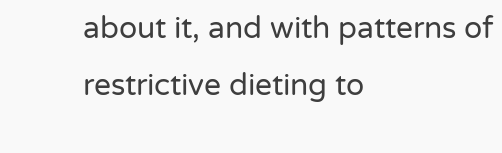about it, and with patterns of restrictive dieting to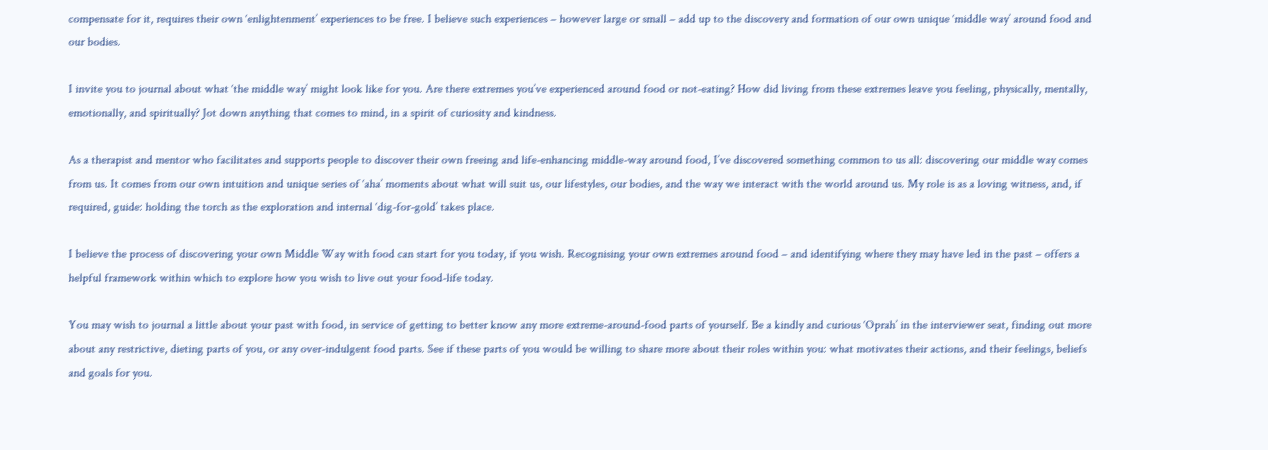compensate for it, requires their own ‘enlightenment’ experiences to be free. I believe such experiences – however large or small – add up to the discovery and formation of our own unique ‘middle way’ around food and our bodies.

I invite you to journal about what ‘the middle way’ might look like for you. Are there extremes you’ve experienced around food or not-eating? How did living from these extremes leave you feeling, physically, mentally, emotionally, and spiritually? Jot down anything that comes to mind, in a spirit of curiosity and kindness.

As a therapist and mentor who facilitates and supports people to discover their own freeing and life-enhancing middle-way around food, I’ve discovered something common to us all: discovering our middle way comes from us. It comes from our own intuition and unique series of ‘aha’ moments about what will suit us, our lifestyles, our bodies, and the way we interact with the world around us. My role is as a loving witness, and, if required, guide: holding the torch as the exploration and internal ‘dig-for-gold’ takes place.

I believe the process of discovering your own Middle Way with food can start for you today, if you wish. Recognising your own extremes around food – and identifying where they may have led in the past – offers a helpful framework within which to explore how you wish to live out your food-life today.

You may wish to journal a little about your past with food, in service of getting to better know any more extreme-around-food parts of yourself. Be a kindly and curious ‘Oprah’ in the interviewer seat, finding out more about any restrictive, dieting parts of you, or any over-indulgent food parts. See if these parts of you would be willing to share more about their roles within you: what motivates their actions, and their feelings, beliefs and goals for you.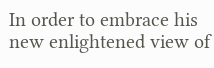In order to embrace his new enlightened view of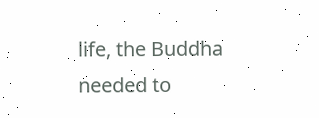life, the Buddha needed to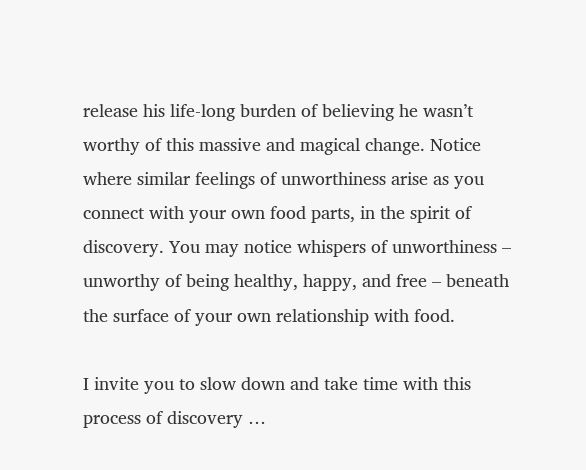release his life-long burden of believing he wasn’t worthy of this massive and magical change. Notice where similar feelings of unworthiness arise as you connect with your own food parts, in the spirit of discovery. You may notice whispers of unworthiness – unworthy of being healthy, happy, and free – beneath the surface of your own relationship with food.

I invite you to slow down and take time with this process of discovery …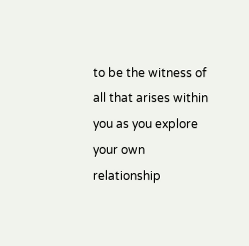to be the witness of all that arises within you as you explore your own relationship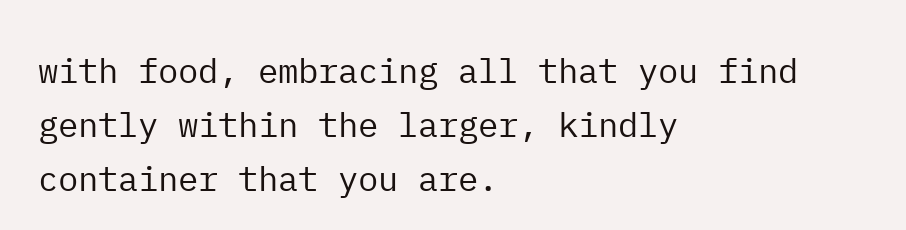with food, embracing all that you find gently within the larger, kindly container that you are.